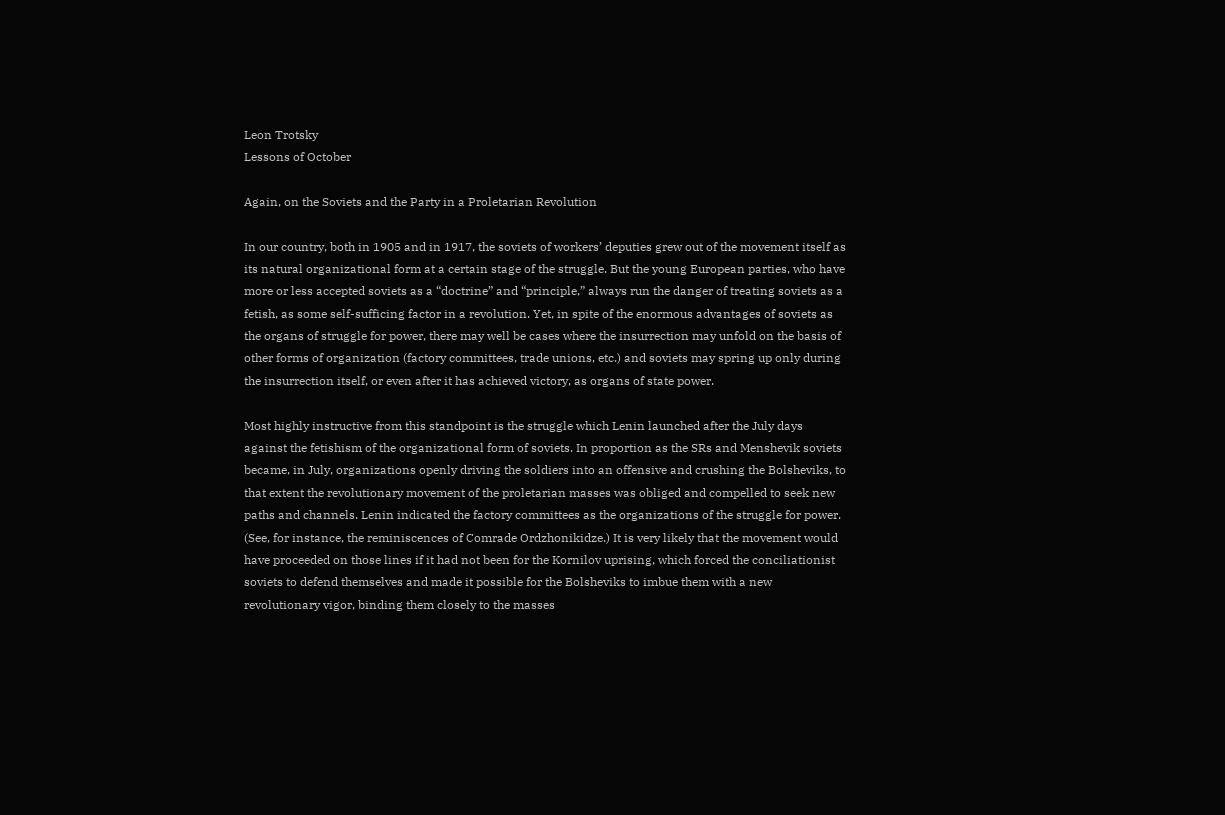Leon Trotsky
Lessons of October

Again, on the Soviets and the Party in a Proletarian Revolution

In our country, both in 1905 and in 1917, the soviets of workers’ deputies grew out of the movement itself as its natural organizational form at a certain stage of the struggle. But the young European parties, who have more or less accepted soviets as a “doctrine” and “principle,” always run the danger of treating soviets as a fetish, as some self-sufficing factor in a revolution. Yet, in spite of the enormous advantages of soviets as the organs of struggle for power, there may well be cases where the insurrection may unfold on the basis of other forms of organization (factory committees, trade unions, etc.) and soviets may spring up only during the insurrection itself, or even after it has achieved victory, as organs of state power.

Most highly instructive from this standpoint is the struggle which Lenin launched after the July days against the fetishism of the organizational form of soviets. In proportion as the SRs and Menshevik soviets became, in July, organizations openly driving the soldiers into an offensive and crushing the Bolsheviks, to that extent the revolutionary movement of the proletarian masses was obliged and compelled to seek new paths and channels. Lenin indicated the factory committees as the organizations of the struggle for power. (See, for instance, the reminiscences of Comrade Ordzhonikidze.) It is very likely that the movement would have proceeded on those lines if it had not been for the Kornilov uprising, which forced the conciliationist soviets to defend themselves and made it possible for the Bolsheviks to imbue them with a new revolutionary vigor, binding them closely to the masses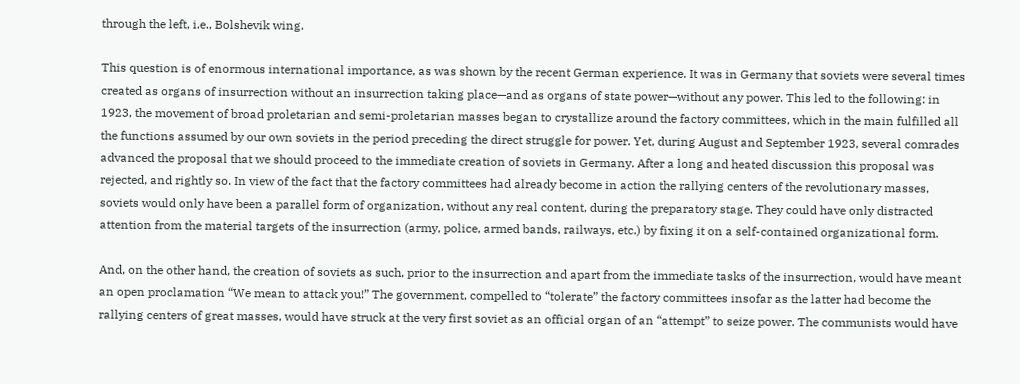through the left, i.e., Bolshevik wing.

This question is of enormous international importance, as was shown by the recent German experience. It was in Germany that soviets were several times created as organs of insurrection without an insurrection taking place—and as organs of state power—without any power. This led to the following: in 1923, the movement of broad proletarian and semi-proletarian masses began to crystallize around the factory committees, which in the main fulfilled all the functions assumed by our own soviets in the period preceding the direct struggle for power. Yet, during August and September 1923, several comrades advanced the proposal that we should proceed to the immediate creation of soviets in Germany. After a long and heated discussion this proposal was rejected, and rightly so. In view of the fact that the factory committees had already become in action the rallying centers of the revolutionary masses, soviets would only have been a parallel form of organization, without any real content, during the preparatory stage. They could have only distracted attention from the material targets of the insurrection (army, police, armed bands, railways, etc.) by fixing it on a self-contained organizational form.

And, on the other hand, the creation of soviets as such, prior to the insurrection and apart from the immediate tasks of the insurrection, would have meant an open proclamation “We mean to attack you!” The government, compelled to “tolerate” the factory committees insofar as the latter had become the rallying centers of great masses, would have struck at the very first soviet as an official organ of an “attempt” to seize power. The communists would have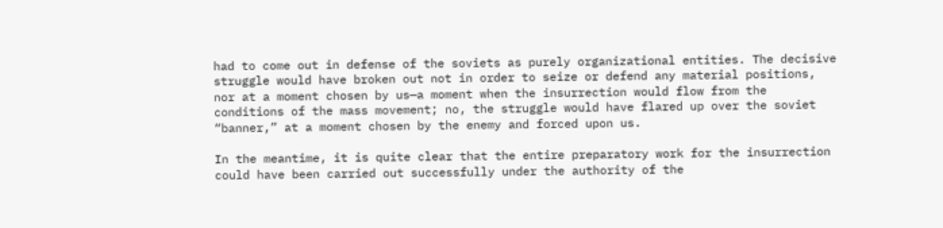had to come out in defense of the soviets as purely organizational entities. The decisive struggle would have broken out not in order to seize or defend any material positions, nor at a moment chosen by us—a moment when the insurrection would flow from the conditions of the mass movement; no, the struggle would have flared up over the soviet “banner,” at a moment chosen by the enemy and forced upon us.

In the meantime, it is quite clear that the entire preparatory work for the insurrection could have been carried out successfully under the authority of the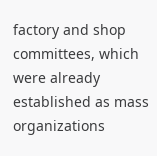factory and shop committees, which were already established as mass organizations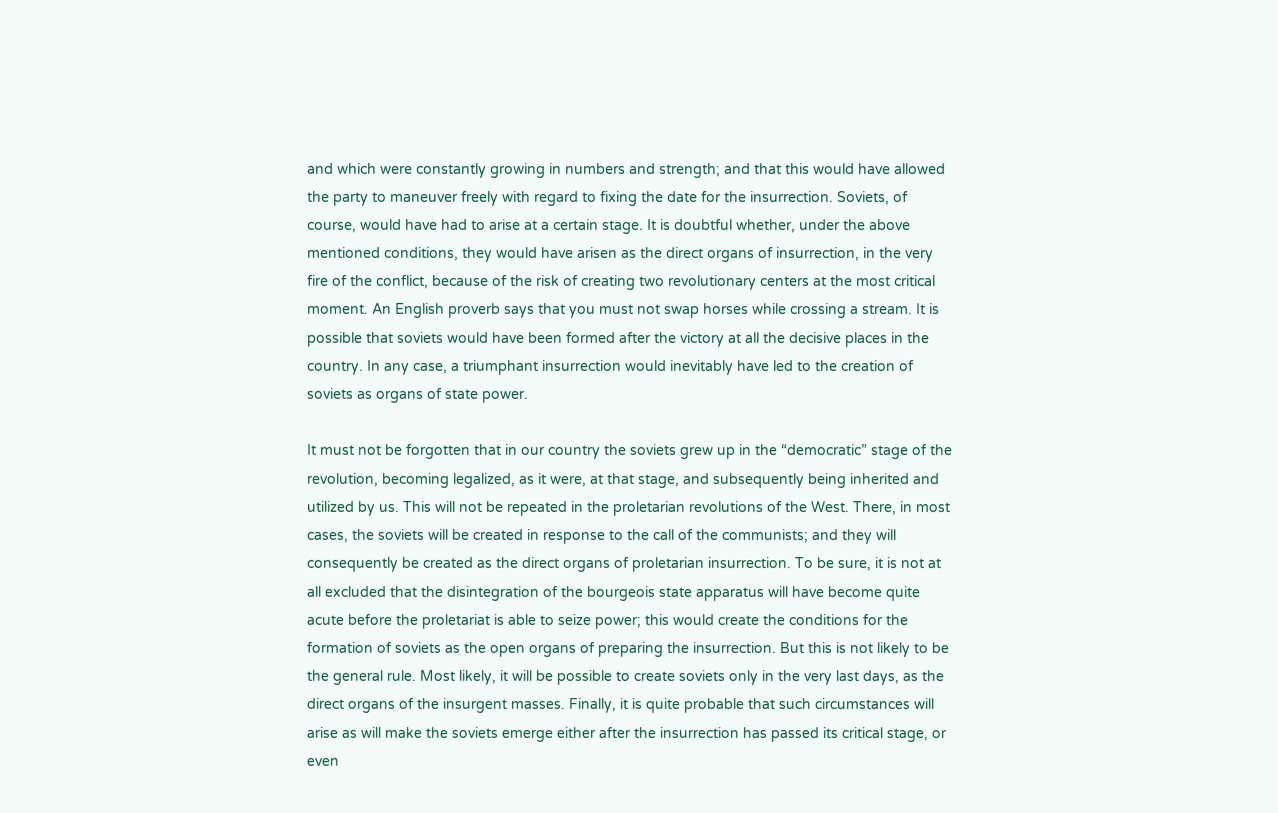and which were constantly growing in numbers and strength; and that this would have allowed the party to maneuver freely with regard to fixing the date for the insurrection. Soviets, of course, would have had to arise at a certain stage. It is doubtful whether, under the above mentioned conditions, they would have arisen as the direct organs of insurrection, in the very fire of the conflict, because of the risk of creating two revolutionary centers at the most critical moment. An English proverb says that you must not swap horses while crossing a stream. It is possible that soviets would have been formed after the victory at all the decisive places in the country. In any case, a triumphant insurrection would inevitably have led to the creation of soviets as organs of state power.

It must not be forgotten that in our country the soviets grew up in the “democratic” stage of the revolution, becoming legalized, as it were, at that stage, and subsequently being inherited and utilized by us. This will not be repeated in the proletarian revolutions of the West. There, in most cases, the soviets will be created in response to the call of the communists; and they will consequently be created as the direct organs of proletarian insurrection. To be sure, it is not at all excluded that the disintegration of the bourgeois state apparatus will have become quite acute before the proletariat is able to seize power; this would create the conditions for the formation of soviets as the open organs of preparing the insurrection. But this is not likely to be the general rule. Most likely, it will be possible to create soviets only in the very last days, as the direct organs of the insurgent masses. Finally, it is quite probable that such circumstances will arise as will make the soviets emerge either after the insurrection has passed its critical stage, or even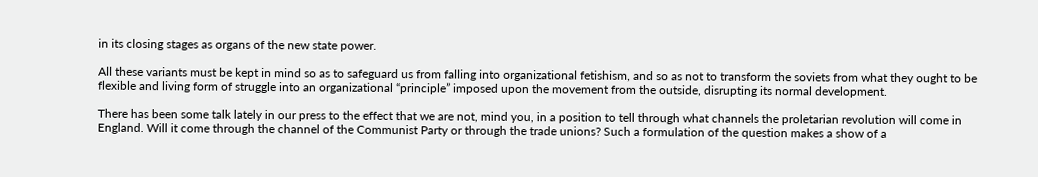in its closing stages as organs of the new state power.

All these variants must be kept in mind so as to safeguard us from falling into organizational fetishism, and so as not to transform the soviets from what they ought to be flexible and living form of struggle into an organizational “principle” imposed upon the movement from the outside, disrupting its normal development.

There has been some talk lately in our press to the effect that we are not, mind you, in a position to tell through what channels the proletarian revolution will come in England. Will it come through the channel of the Communist Party or through the trade unions? Such a formulation of the question makes a show of a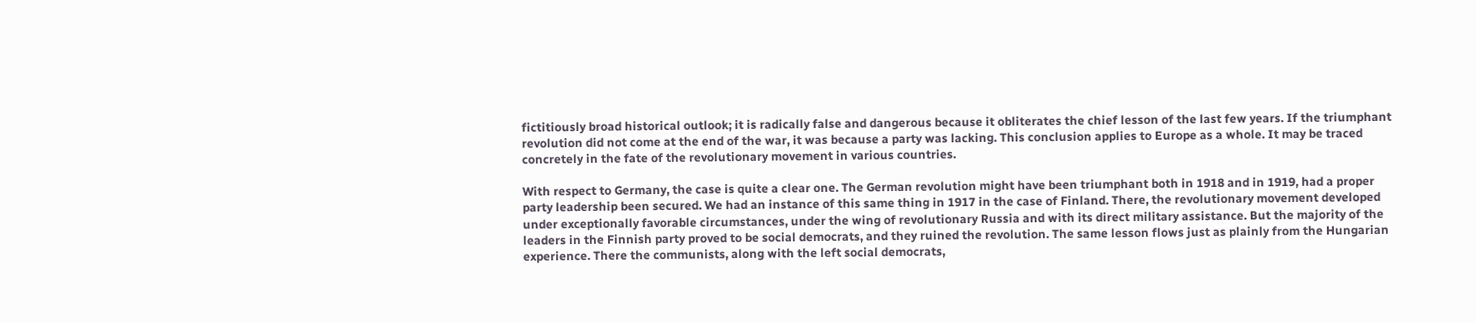fictitiously broad historical outlook; it is radically false and dangerous because it obliterates the chief lesson of the last few years. If the triumphant revolution did not come at the end of the war, it was because a party was lacking. This conclusion applies to Europe as a whole. It may be traced concretely in the fate of the revolutionary movement in various countries.

With respect to Germany, the case is quite a clear one. The German revolution might have been triumphant both in 1918 and in 1919, had a proper party leadership been secured. We had an instance of this same thing in 1917 in the case of Finland. There, the revolutionary movement developed under exceptionally favorable circumstances, under the wing of revolutionary Russia and with its direct military assistance. But the majority of the leaders in the Finnish party proved to be social democrats, and they ruined the revolution. The same lesson flows just as plainly from the Hungarian experience. There the communists, along with the left social democrats,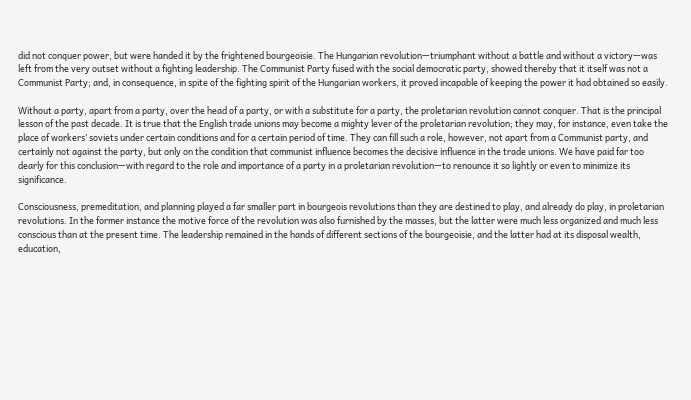did not conquer power, but were handed it by the frightened bourgeoisie. The Hungarian revolution—triumphant without a battle and without a victory—was left from the very outset without a fighting leadership. The Communist Party fused with the social democratic party, showed thereby that it itself was not a Communist Party; and, in consequence, in spite of the fighting spirit of the Hungarian workers, it proved incapable of keeping the power it had obtained so easily.

Without a party, apart from a party, over the head of a party, or with a substitute for a party, the proletarian revolution cannot conquer. That is the principal lesson of the past decade. It is true that the English trade unions may become a mighty lever of the proletarian revolution; they may, for instance, even take the place of workers’ soviets under certain conditions and for a certain period of time. They can fill such a role, however, not apart from a Communist party, and certainly not against the party, but only on the condition that communist influence becomes the decisive influence in the trade unions. We have paid far too dearly for this conclusion—with regard to the role and importance of a party in a proletarian revolution—to renounce it so lightly or even to minimize its significance.

Consciousness, premeditation, and planning played a far smaller part in bourgeois revolutions than they are destined to play, and already do play, in proletarian revolutions. In the former instance the motive force of the revolution was also furnished by the masses, but the latter were much less organized and much less conscious than at the present time. The leadership remained in the hands of different sections of the bourgeoisie, and the latter had at its disposal wealth, education,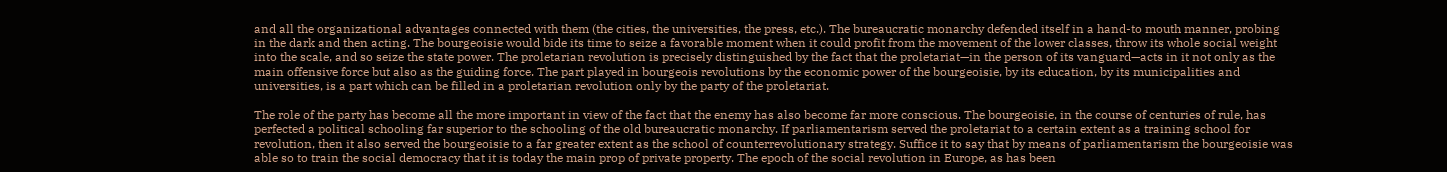and all the organizational advantages connected with them (the cities, the universities, the press, etc.). The bureaucratic monarchy defended itself in a hand-to mouth manner, probing in the dark and then acting. The bourgeoisie would bide its time to seize a favorable moment when it could profit from the movement of the lower classes, throw its whole social weight into the scale, and so seize the state power. The proletarian revolution is precisely distinguished by the fact that the proletariat—in the person of its vanguard—acts in it not only as the main offensive force but also as the guiding force. The part played in bourgeois revolutions by the economic power of the bourgeoisie, by its education, by its municipalities and universities, is a part which can be filled in a proletarian revolution only by the party of the proletariat.

The role of the party has become all the more important in view of the fact that the enemy has also become far more conscious. The bourgeoisie, in the course of centuries of rule, has perfected a political schooling far superior to the schooling of the old bureaucratic monarchy. If parliamentarism served the proletariat to a certain extent as a training school for revolution, then it also served the bourgeoisie to a far greater extent as the school of counterrevolutionary strategy. Suffice it to say that by means of parliamentarism the bourgeoisie was able so to train the social democracy that it is today the main prop of private property. The epoch of the social revolution in Europe, as has been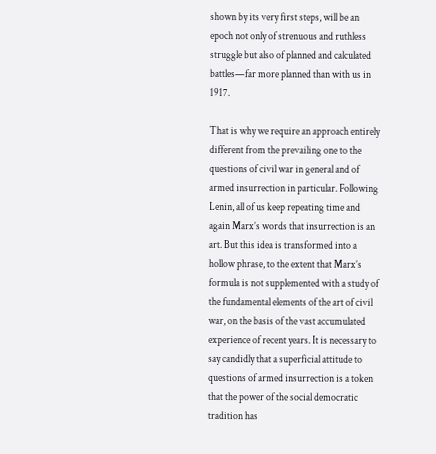shown by its very first steps, will be an epoch not only of strenuous and ruthless struggle but also of planned and calculated battles—far more planned than with us in 1917.

That is why we require an approach entirely different from the prevailing one to the questions of civil war in general and of armed insurrection in particular. Following Lenin, all of us keep repeating time and again Marx’s words that insurrection is an art. But this idea is transformed into a hollow phrase, to the extent that Marx’s formula is not supplemented with a study of the fundamental elements of the art of civil war, on the basis of the vast accumulated experience of recent years. It is necessary to say candidly that a superficial attitude to questions of armed insurrection is a token that the power of the social democratic tradition has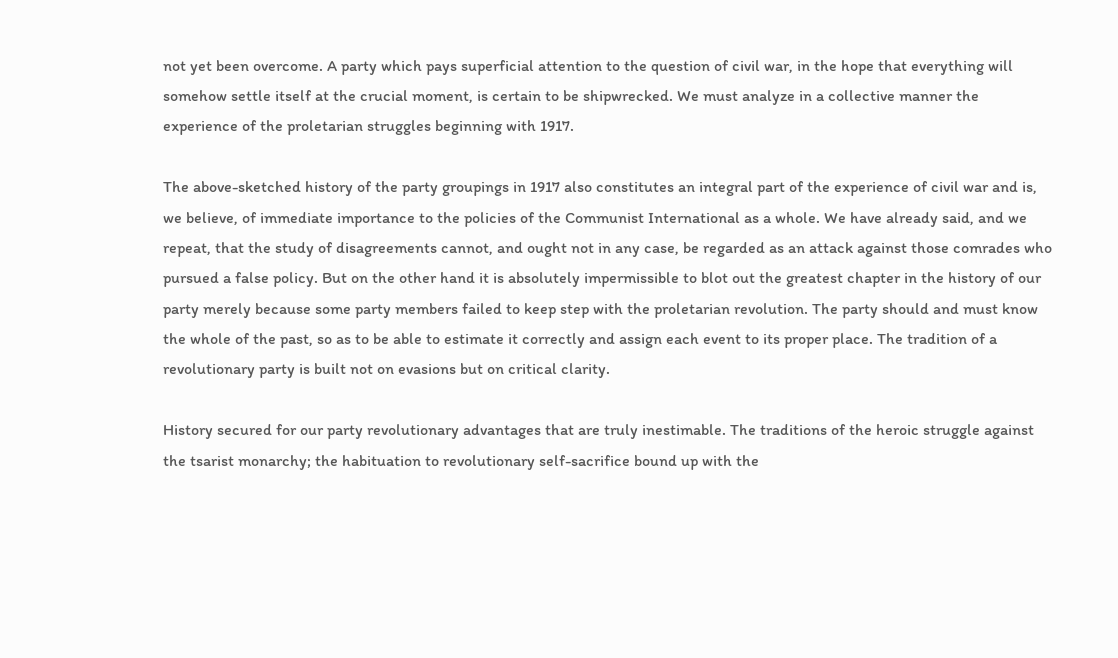not yet been overcome. A party which pays superficial attention to the question of civil war, in the hope that everything will somehow settle itself at the crucial moment, is certain to be shipwrecked. We must analyze in a collective manner the experience of the proletarian struggles beginning with 1917.

The above-sketched history of the party groupings in 1917 also constitutes an integral part of the experience of civil war and is, we believe, of immediate importance to the policies of the Communist International as a whole. We have already said, and we repeat, that the study of disagreements cannot, and ought not in any case, be regarded as an attack against those comrades who pursued a false policy. But on the other hand it is absolutely impermissible to blot out the greatest chapter in the history of our party merely because some party members failed to keep step with the proletarian revolution. The party should and must know the whole of the past, so as to be able to estimate it correctly and assign each event to its proper place. The tradition of a revolutionary party is built not on evasions but on critical clarity.

History secured for our party revolutionary advantages that are truly inestimable. The traditions of the heroic struggle against the tsarist monarchy; the habituation to revolutionary self-sacrifice bound up with the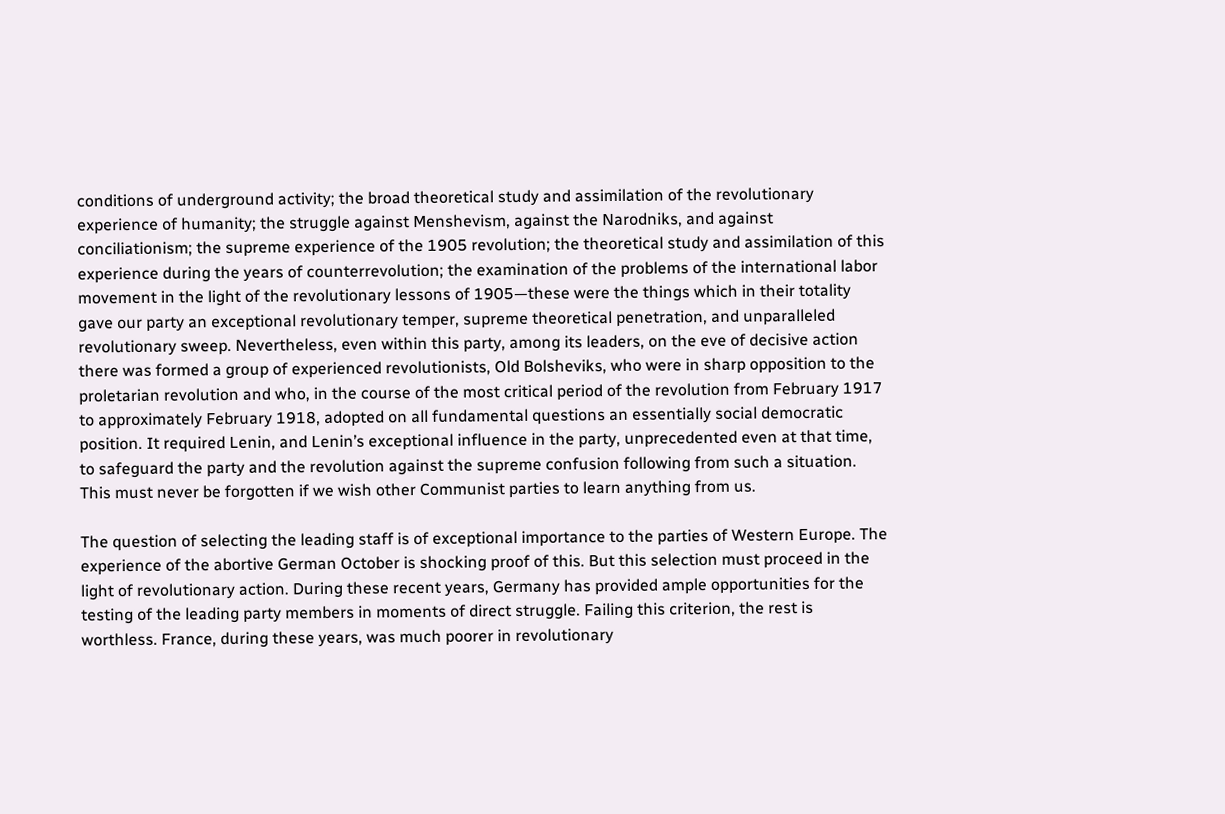conditions of underground activity; the broad theoretical study and assimilation of the revolutionary experience of humanity; the struggle against Menshevism, against the Narodniks, and against conciliationism; the supreme experience of the 1905 revolution; the theoretical study and assimilation of this experience during the years of counterrevolution; the examination of the problems of the international labor movement in the light of the revolutionary lessons of 1905—these were the things which in their totality gave our party an exceptional revolutionary temper, supreme theoretical penetration, and unparalleled revolutionary sweep. Nevertheless, even within this party, among its leaders, on the eve of decisive action there was formed a group of experienced revolutionists, Old Bolsheviks, who were in sharp opposition to the proletarian revolution and who, in the course of the most critical period of the revolution from February 1917 to approximately February 1918, adopted on all fundamental questions an essentially social democratic position. It required Lenin, and Lenin’s exceptional influence in the party, unprecedented even at that time, to safeguard the party and the revolution against the supreme confusion following from such a situation. This must never be forgotten if we wish other Communist parties to learn anything from us.

The question of selecting the leading staff is of exceptional importance to the parties of Western Europe. The experience of the abortive German October is shocking proof of this. But this selection must proceed in the light of revolutionary action. During these recent years, Germany has provided ample opportunities for the testing of the leading party members in moments of direct struggle. Failing this criterion, the rest is worthless. France, during these years, was much poorer in revolutionary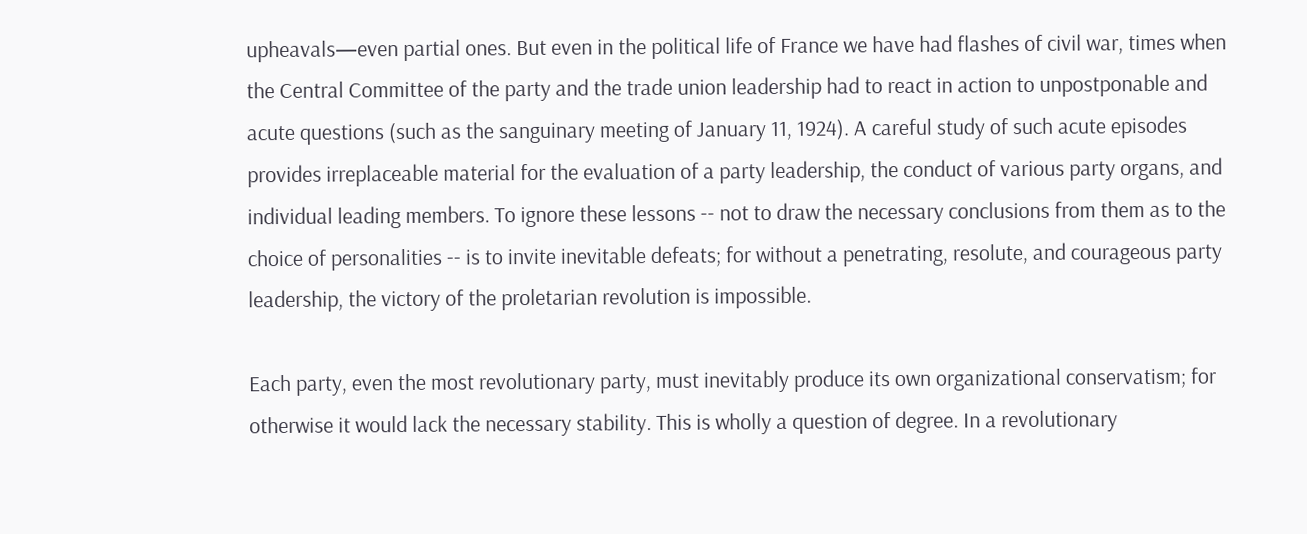upheavals—even partial ones. But even in the political life of France we have had flashes of civil war, times when the Central Committee of the party and the trade union leadership had to react in action to unpostponable and acute questions (such as the sanguinary meeting of January 11, 1924). A careful study of such acute episodes provides irreplaceable material for the evaluation of a party leadership, the conduct of various party organs, and individual leading members. To ignore these lessons -- not to draw the necessary conclusions from them as to the choice of personalities -- is to invite inevitable defeats; for without a penetrating, resolute, and courageous party leadership, the victory of the proletarian revolution is impossible.

Each party, even the most revolutionary party, must inevitably produce its own organizational conservatism; for otherwise it would lack the necessary stability. This is wholly a question of degree. In a revolutionary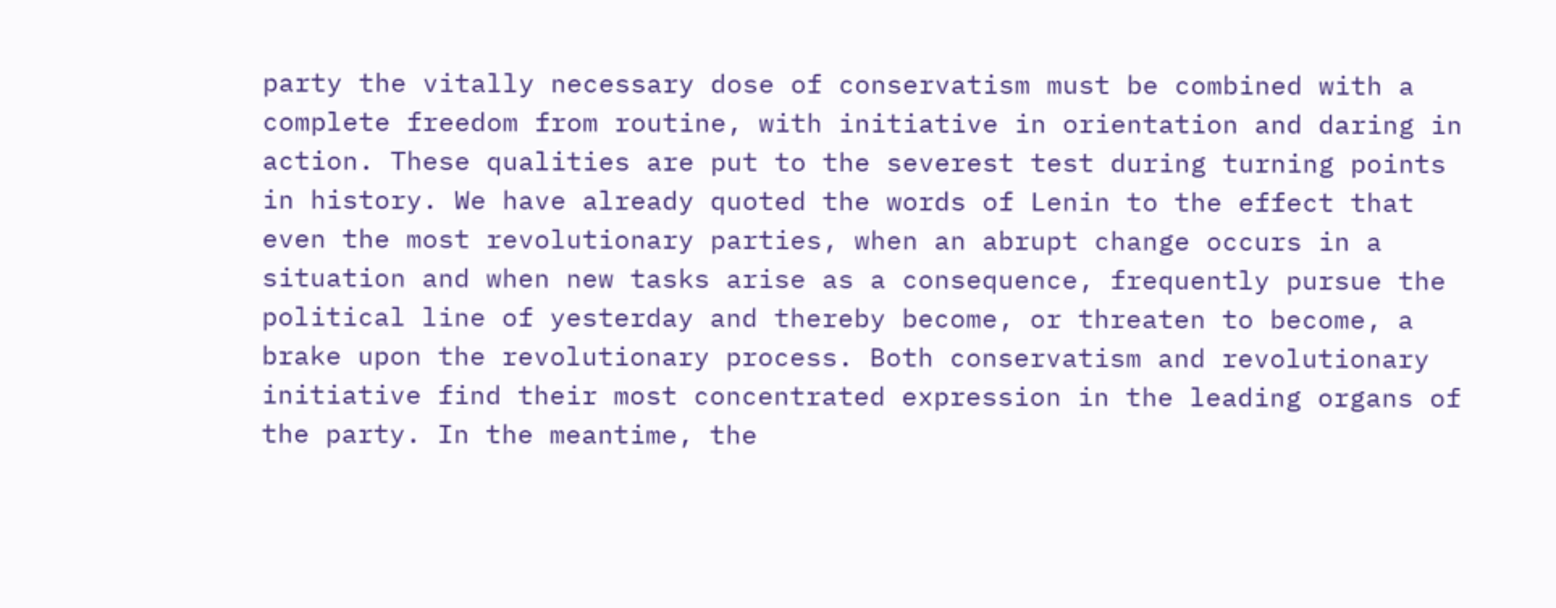party the vitally necessary dose of conservatism must be combined with a complete freedom from routine, with initiative in orientation and daring in action. These qualities are put to the severest test during turning points in history. We have already quoted the words of Lenin to the effect that even the most revolutionary parties, when an abrupt change occurs in a situation and when new tasks arise as a consequence, frequently pursue the political line of yesterday and thereby become, or threaten to become, a brake upon the revolutionary process. Both conservatism and revolutionary initiative find their most concentrated expression in the leading organs of the party. In the meantime, the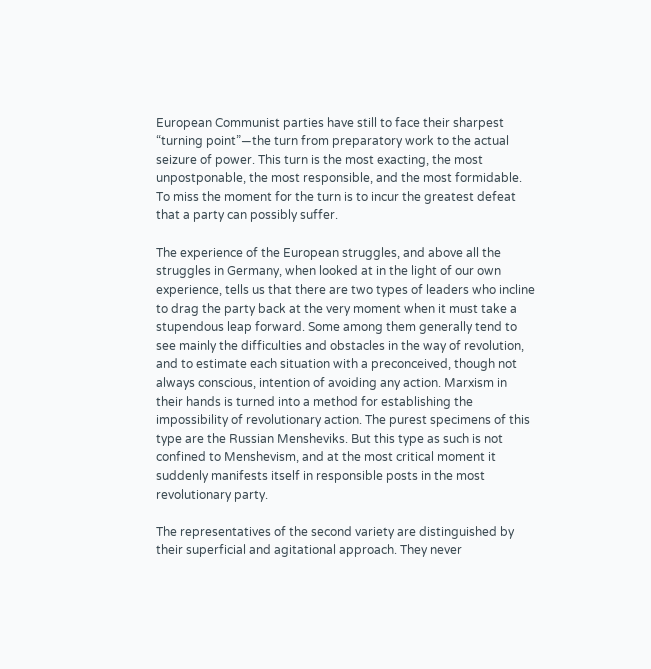European Communist parties have still to face their sharpest “turning point”—the turn from preparatory work to the actual seizure of power. This turn is the most exacting, the most unpostponable, the most responsible, and the most formidable. To miss the moment for the turn is to incur the greatest defeat that a party can possibly suffer.

The experience of the European struggles, and above all the struggles in Germany, when looked at in the light of our own experience, tells us that there are two types of leaders who incline to drag the party back at the very moment when it must take a stupendous leap forward. Some among them generally tend to see mainly the difficulties and obstacles in the way of revolution, and to estimate each situation with a preconceived, though not always conscious, intention of avoiding any action. Marxism in their hands is turned into a method for establishing the impossibility of revolutionary action. The purest specimens of this type are the Russian Mensheviks. But this type as such is not confined to Menshevism, and at the most critical moment it suddenly manifests itself in responsible posts in the most revolutionary party.

The representatives of the second variety are distinguished by their superficial and agitational approach. They never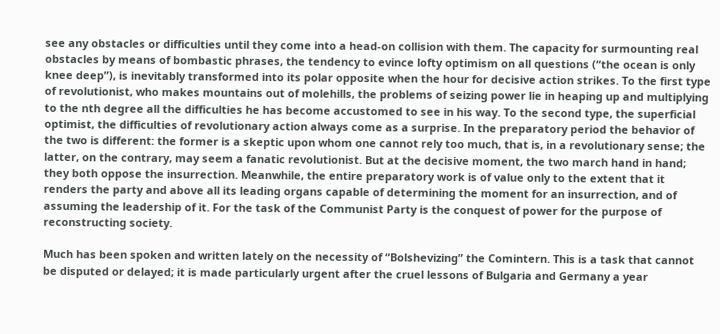see any obstacles or difficulties until they come into a head-on collision with them. The capacity for surmounting real obstacles by means of bombastic phrases, the tendency to evince lofty optimism on all questions (“the ocean is only knee deep”), is inevitably transformed into its polar opposite when the hour for decisive action strikes. To the first type of revolutionist, who makes mountains out of molehills, the problems of seizing power lie in heaping up and multiplying to the nth degree all the difficulties he has become accustomed to see in his way. To the second type, the superficial optimist, the difficulties of revolutionary action always come as a surprise. In the preparatory period the behavior of the two is different: the former is a skeptic upon whom one cannot rely too much, that is, in a revolutionary sense; the latter, on the contrary, may seem a fanatic revolutionist. But at the decisive moment, the two march hand in hand; they both oppose the insurrection. Meanwhile, the entire preparatory work is of value only to the extent that it renders the party and above all its leading organs capable of determining the moment for an insurrection, and of assuming the leadership of it. For the task of the Communist Party is the conquest of power for the purpose of reconstructing society.

Much has been spoken and written lately on the necessity of “Bolshevizing” the Comintern. This is a task that cannot be disputed or delayed; it is made particularly urgent after the cruel lessons of Bulgaria and Germany a year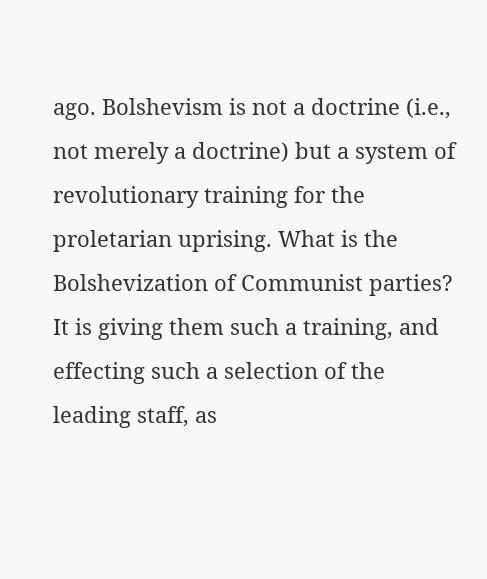ago. Bolshevism is not a doctrine (i.e., not merely a doctrine) but a system of revolutionary training for the proletarian uprising. What is the Bolshevization of Communist parties? It is giving them such a training, and effecting such a selection of the leading staff, as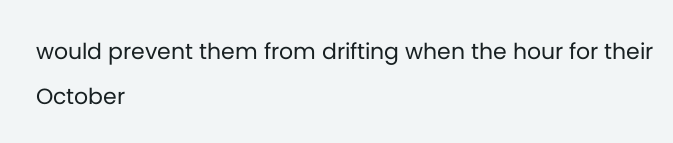would prevent them from drifting when the hour for their October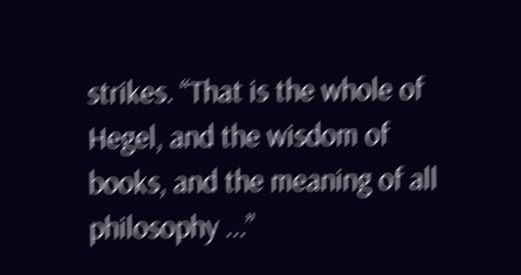strikes. “That is the whole of Hegel, and the wisdom of books, and the meaning of all philosophy ...”